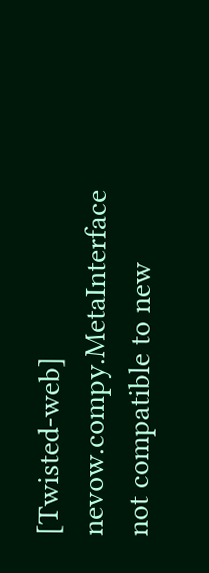[Twisted-web] nevow.compy.MetaInterface not compatible to new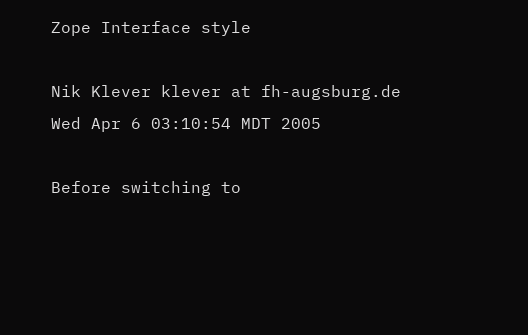Zope Interface style

Nik Klever klever at fh-augsburg.de
Wed Apr 6 03:10:54 MDT 2005

Before switching to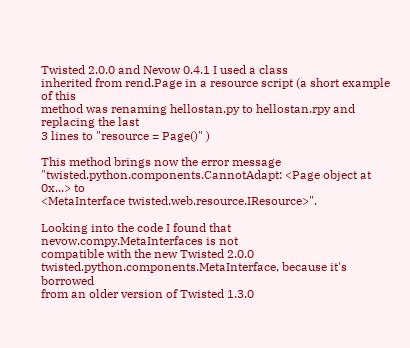Twisted 2.0.0 and Nevow 0.4.1 I used a class
inherited from rend.Page in a resource script (a short example of this
method was renaming hellostan.py to hellostan.rpy and replacing the last
3 lines to "resource = Page()" )

This method brings now the error message
"twisted.python.components.CannotAdapt: <Page object at 0x...> to
<MetaInterface twisted.web.resource.IResource>".

Looking into the code I found that nevow.compy.MetaInterfaces is not
compatible with the new Twisted 2.0.0
twisted.python.components.MetaInterface, because it's borrowed
from an older version of Twisted 1.3.0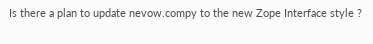Is there a plan to update nevow.compy to the new Zope Interface style ?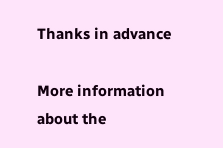Thanks in advance

More information about the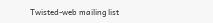Twisted-web mailing list